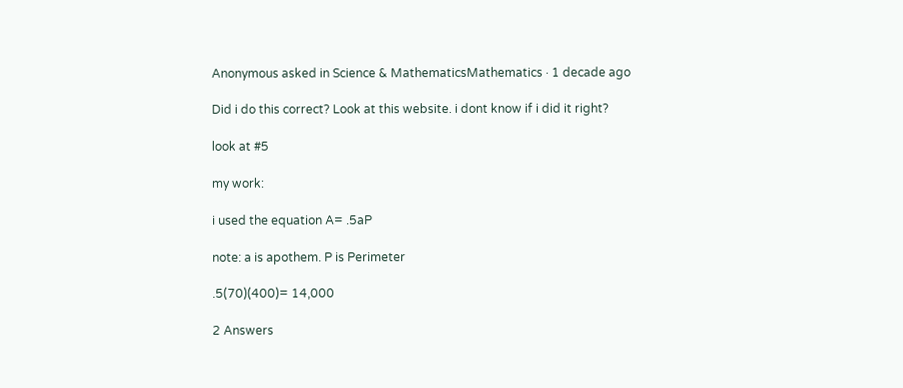Anonymous asked in Science & MathematicsMathematics · 1 decade ago

Did i do this correct? Look at this website. i dont know if i did it right?

look at #5

my work:

i used the equation A= .5aP

note: a is apothem. P is Perimeter

.5(70)(400)= 14,000

2 Answers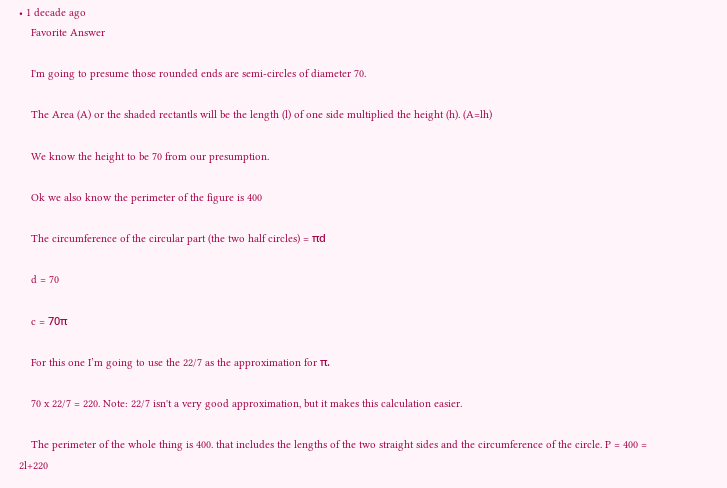• 1 decade ago
    Favorite Answer

    I'm going to presume those rounded ends are semi-circles of diameter 70.

    The Area (A) or the shaded rectantls will be the length (l) of one side multiplied the height (h). (A=lh)

    We know the height to be 70 from our presumption.

    Ok we also know the perimeter of the figure is 400

    The circumference of the circular part (the two half circles) = πd

    d = 70

    c = 70π

    For this one I’m going to use the 22/7 as the approximation for π.

    70 x 22/7 = 220. Note: 22/7 isn't a very good approximation, but it makes this calculation easier.

    The perimeter of the whole thing is 400. that includes the lengths of the two straight sides and the circumference of the circle. P = 400 = 2l+220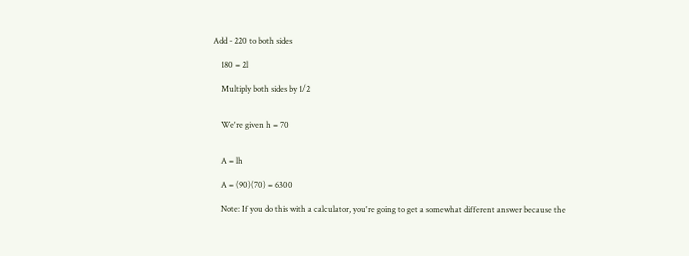Add - 220 to both sides

    180 = 2l

    Multiply both sides by 1/2


    We're given h = 70


    A = lh

    A = (90)(70) = 6300

    Note: If you do this with a calculator, you're going to get a somewhat different answer because the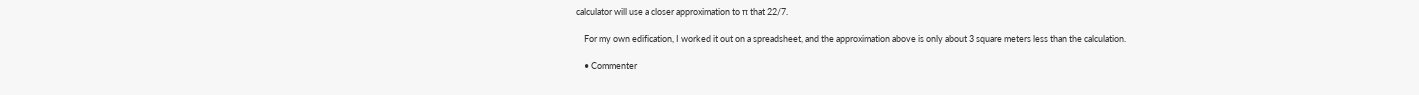calculator will use a closer approximation to π that 22/7.

    For my own edification, I worked it out on a spreadsheet, and the approximation above is only about 3 square meters less than the calculation.

    • Commenter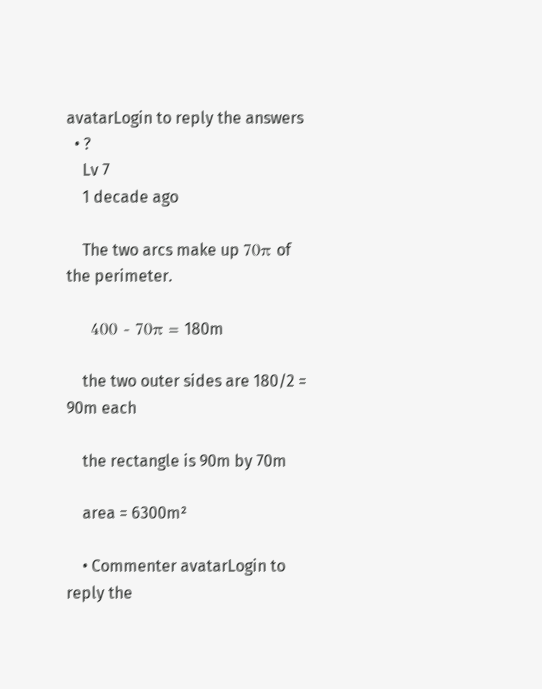avatarLogin to reply the answers
  • ?
    Lv 7
    1 decade ago

    The two arcs make up 70π of the perimeter.

    400 - 70π = 180m

    the two outer sides are 180/2 = 90m each

    the rectangle is 90m by 70m

    area = 6300m²

    • Commenter avatarLogin to reply the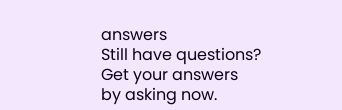answers
Still have questions? Get your answers by asking now.